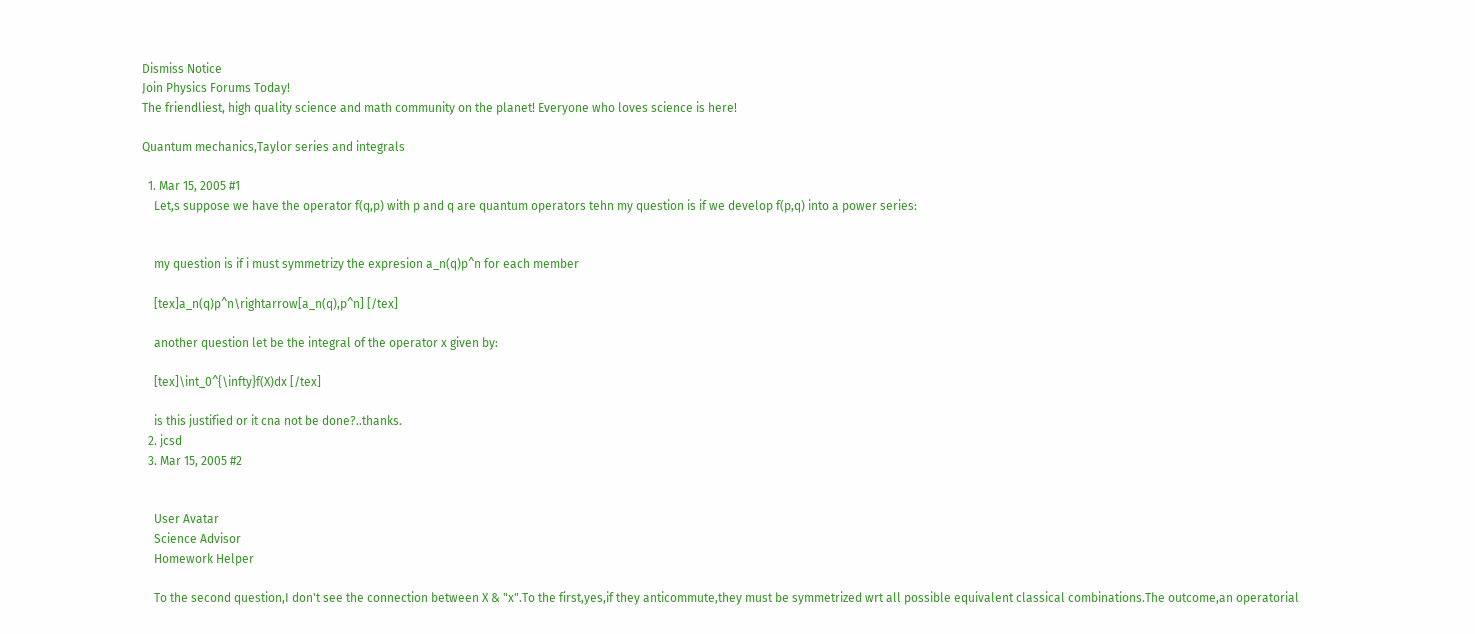Dismiss Notice
Join Physics Forums Today!
The friendliest, high quality science and math community on the planet! Everyone who loves science is here!

Quantum mechanics,Taylor series and integrals

  1. Mar 15, 2005 #1
    Let,s suppose we have the operator f(q,p) with p and q are quantum operators tehn my question is if we develop f(p,q) into a power series:


    my question is if i must symmetrizy the expresion a_n(q)p^n for each member

    [tex]a_n(q)p^n\rightarrow[a_n(q),p^n] [/tex]

    another question let be the integral of the operator x given by:

    [tex]\int_0^{\infty}f(X)dx [/tex]

    is this justified or it cna not be done?..thanks.
  2. jcsd
  3. Mar 15, 2005 #2


    User Avatar
    Science Advisor
    Homework Helper

    To the second question,I don't see the connection between X & "x".To the first,yes,if they anticommute,they must be symmetrized wrt all possible equivalent classical combinations.The outcome,an operatorial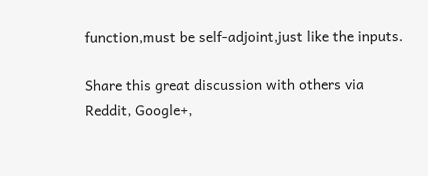function,must be self-adjoint,just like the inputs.

Share this great discussion with others via Reddit, Google+,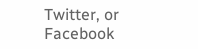Twitter, or Facebook